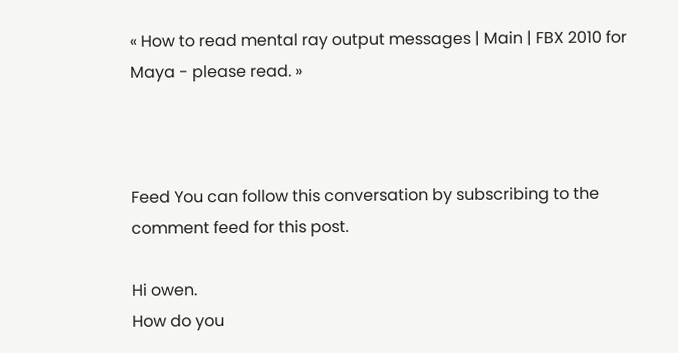« How to read mental ray output messages | Main | FBX 2010 for Maya - please read. »



Feed You can follow this conversation by subscribing to the comment feed for this post.

Hi owen.
How do you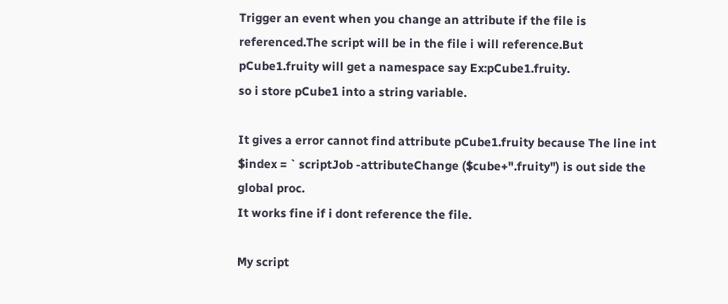Trigger an event when you change an attribute if the file is referenced.The script will be in the file i will reference.But pCube1.fruity will get a namespace say Ex:pCube1.fruity.
so i store pCube1 into a string variable.

It gives a error cannot find attribute pCube1.fruity because The line int $index = ` scriptJob -attributeChange ($cube+".fruity") is out side the global proc.
It works fine if i dont reference the file.

My script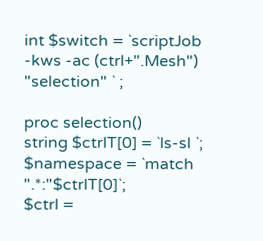int $switch = `scriptJob -kws -ac (ctrl+".Mesh") "selection" ` ;

proc selection()
string $ctrlT[0] = `ls-sl `;
$namespace = `match ".*:"$ctrlT[0]`;
$ctrl =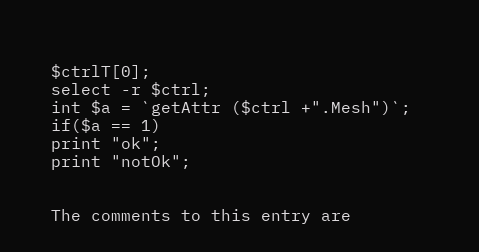$ctrlT[0];
select -r $ctrl;
int $a = `getAttr ($ctrl +".Mesh")`;
if($a == 1)
print "ok";
print "notOk";


The comments to this entry are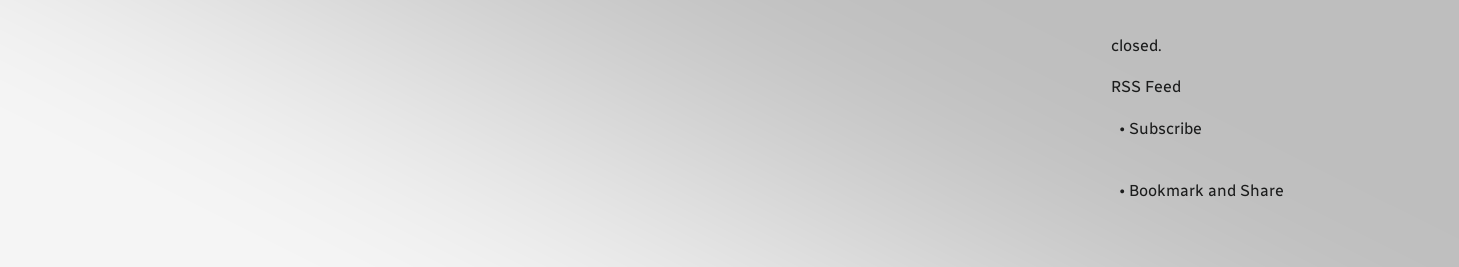closed.

RSS Feed

  • Subscribe


  • Bookmark and Share